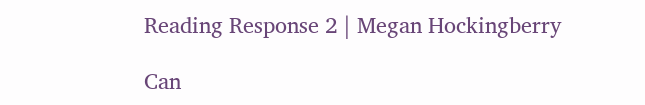Reading Response 2 | Megan Hockingberry

Can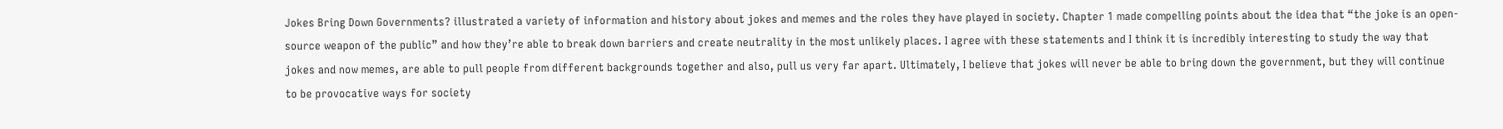Jokes Bring Down Governments? illustrated a variety of information and history about jokes and memes and the roles they have played in society. Chapter 1 made compelling points about the idea that “the joke is an open-source weapon of the public” and how they’re able to break down barriers and create neutrality in the most unlikely places. I agree with these statements and I think it is incredibly interesting to study the way that jokes and now memes, are able to pull people from different backgrounds together and also, pull us very far apart. Ultimately, I believe that jokes will never be able to bring down the government, but they will continue to be provocative ways for society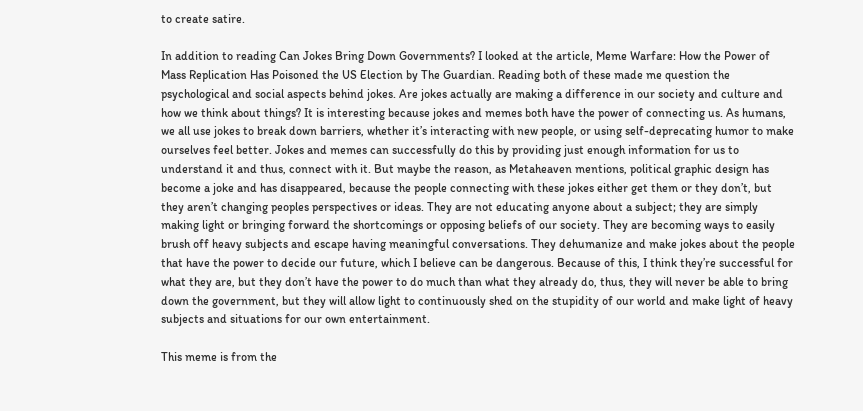to create satire.

In addition to reading Can Jokes Bring Down Governments? I looked at the article, Meme Warfare: How the Power of Mass Replication Has Poisoned the US Election by The Guardian. Reading both of these made me question the psychological and social aspects behind jokes. Are jokes actually are making a difference in our society and culture and how we think about things? It is interesting because jokes and memes both have the power of connecting us. As humans, we all use jokes to break down barriers, whether it’s interacting with new people, or using self-deprecating humor to make ourselves feel better. Jokes and memes can successfully do this by providing just enough information for us to understand it and thus, connect with it. But maybe the reason, as Metaheaven mentions, political graphic design has become a joke and has disappeared, because the people connecting with these jokes either get them or they don’t, but they aren’t changing peoples perspectives or ideas. They are not educating anyone about a subject; they are simply making light or bringing forward the shortcomings or opposing beliefs of our society. They are becoming ways to easily brush off heavy subjects and escape having meaningful conversations. They dehumanize and make jokes about the people that have the power to decide our future, which I believe can be dangerous. Because of this, I think they’re successful for what they are, but they don’t have the power to do much than what they already do, thus, they will never be able to bring down the government, but they will allow light to continuously shed on the stupidity of our world and make light of heavy subjects and situations for our own entertainment.

This meme is from the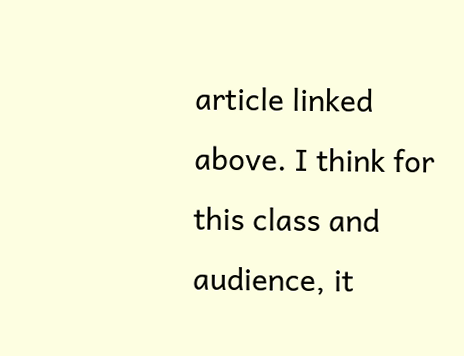article linked above. I think for this class and audience, it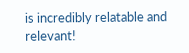is incredibly relatable and relevant!